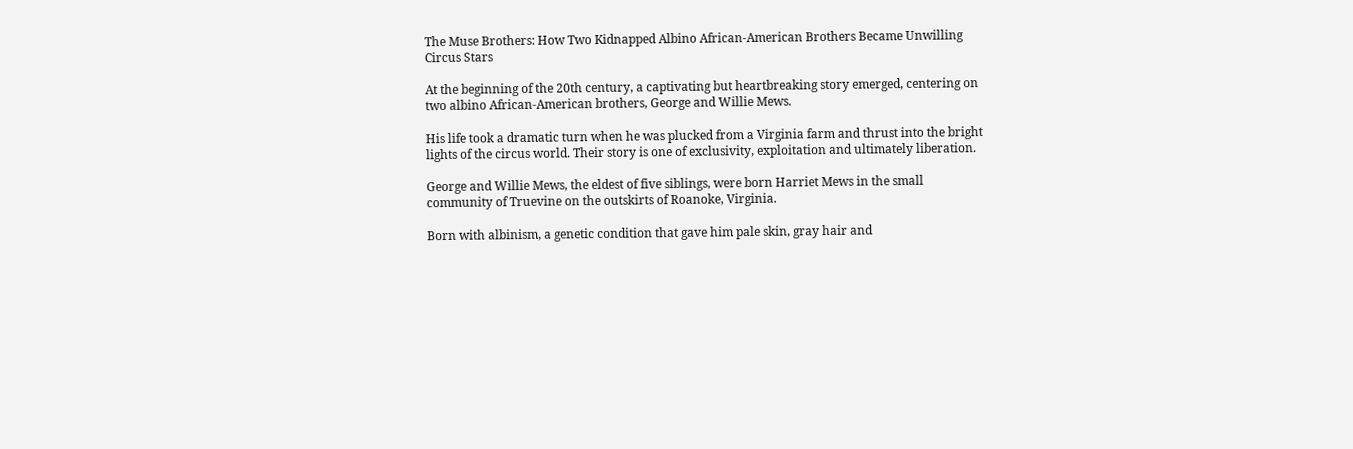The Muse Brothers: How Two Kidnapped Albino African-American Brothers Became Unwilling Circus Stars

At the beginning of the 20th century, a captivating but heartbreaking story emerged, centering on two albino African-American brothers, George and Willie Mews.

His life took a dramatic turn when he was plucked from a Virginia farm and thrust into the bright lights of the circus world. Their story is one of exclusivity, exploitation and ultimately liberation.

George and Willie Mews, the eldest of five siblings, were born Harriet Mews in the small community of Truevine on the outskirts of Roanoke, Virginia.

Born with albinism, a genetic condition that gave him pale skin, gray hair and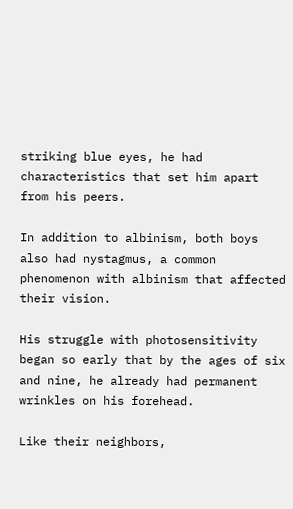striking blue eyes, he had characteristics that set him apart from his peers.

In addition to albinism, both boys also had nystagmus, a common phenomenon with albinism that affected their vision.

His struggle with photosensitivity began so early that by the ages of six and nine, he already had permanent wrinkles on his forehead.

Like their neighbors,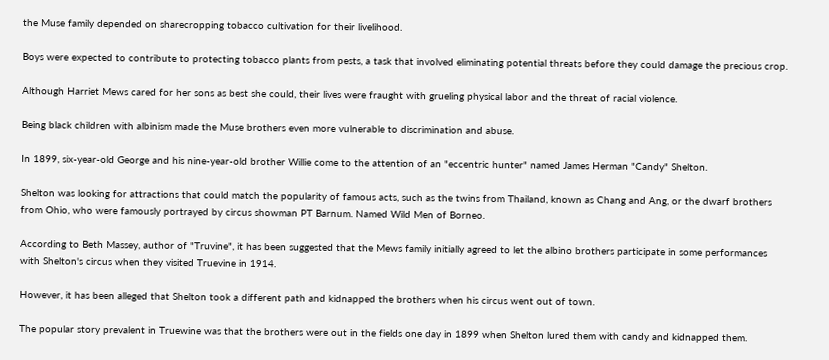the Muse family depended on sharecropping tobacco cultivation for their livelihood.

Boys were expected to contribute to protecting tobacco plants from pests, a task that involved eliminating potential threats before they could damage the precious crop.

Although Harriet Mews cared for her sons as best she could, their lives were fraught with grueling physical labor and the threat of racial violence.

Being black children with albinism made the Muse brothers even more vulnerable to discrimination and abuse.

In 1899, six-year-old George and his nine-year-old brother Willie come to the attention of an "eccentric hunter" named James Herman "Candy" Shelton.

Shelton was looking for attractions that could match the popularity of famous acts, such as the twins from Thailand, known as Chang and Ang, or the dwarf brothers from Ohio, who were famously portrayed by circus showman PT Barnum. Named Wild Men of Borneo.

According to Beth Massey, author of "Truvine", it has been suggested that the Mews family initially agreed to let the albino brothers participate in some performances with Shelton's circus when they visited Truevine in 1914.

However, it has been alleged that Shelton took a different path and kidnapped the brothers when his circus went out of town.

The popular story prevalent in Truewine was that the brothers were out in the fields one day in 1899 when Shelton lured them with candy and kidnapped them.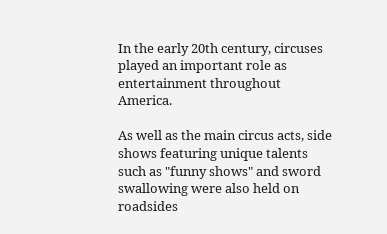In the early 20th century, circuses played an important role as entertainment throughout America.

As well as the main circus acts, side shows featuring unique talents such as "funny shows" and sword swallowing were also held on roadsides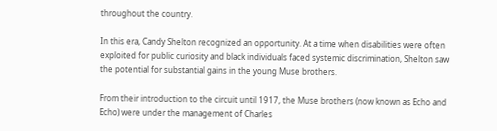throughout the country.

In this era, Candy Shelton recognized an opportunity. At a time when disabilities were often exploited for public curiosity and black individuals faced systemic discrimination, Shelton saw the potential for substantial gains in the young Muse brothers.

From their introduction to the circuit until 1917, the Muse brothers (now known as Echo and Echo) were under the management of Charles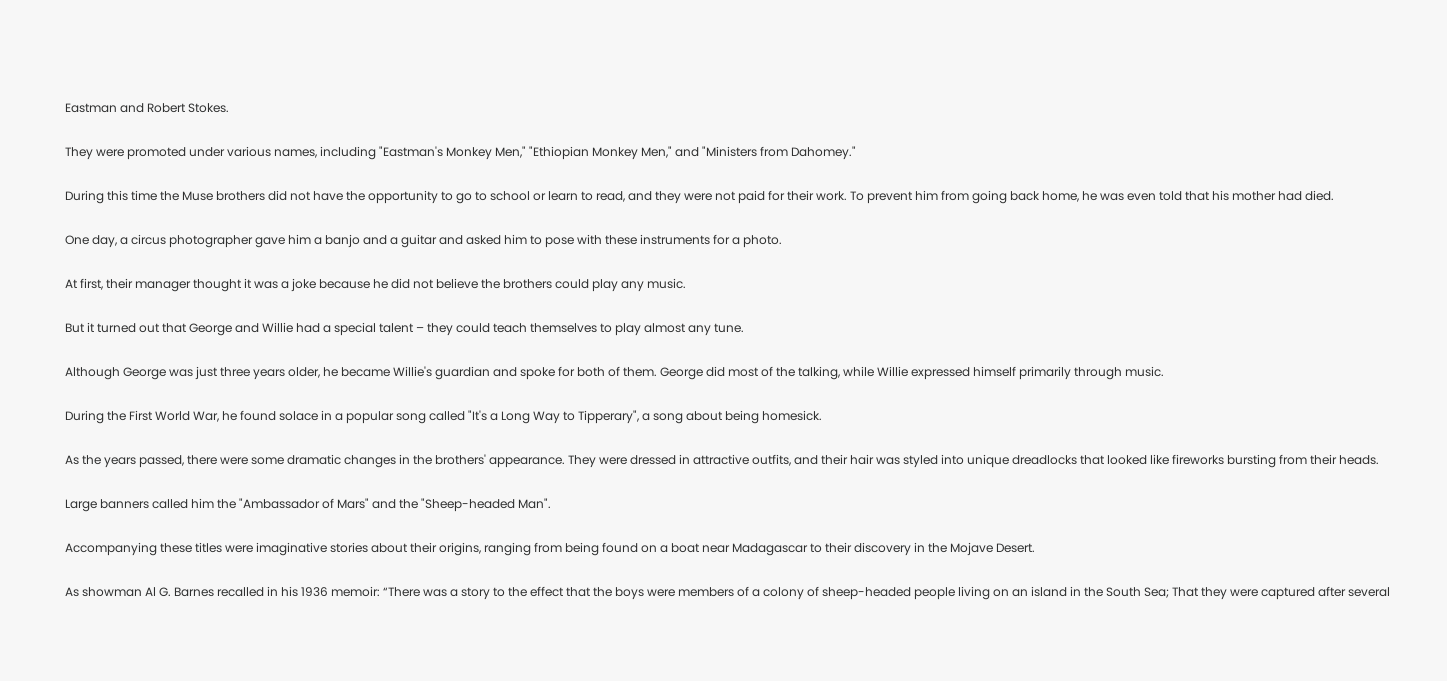Eastman and Robert Stokes.

They were promoted under various names, including "Eastman's Monkey Men," "Ethiopian Monkey Men," and "Ministers from Dahomey."

During this time the Muse brothers did not have the opportunity to go to school or learn to read, and they were not paid for their work. To prevent him from going back home, he was even told that his mother had died.

One day, a circus photographer gave him a banjo and a guitar and asked him to pose with these instruments for a photo.

At first, their manager thought it was a joke because he did not believe the brothers could play any music.

But it turned out that George and Willie had a special talent – they could teach themselves to play almost any tune.

Although George was just three years older, he became Willie's guardian and spoke for both of them. George did most of the talking, while Willie expressed himself primarily through music.

During the First World War, he found solace in a popular song called "It's a Long Way to Tipperary", a song about being homesick.

As the years passed, there were some dramatic changes in the brothers' appearance. They were dressed in attractive outfits, and their hair was styled into unique dreadlocks that looked like fireworks bursting from their heads.

Large banners called him the "Ambassador of Mars" and the "Sheep-headed Man".

Accompanying these titles were imaginative stories about their origins, ranging from being found on a boat near Madagascar to their discovery in the Mojave Desert.

As showman Al G. Barnes recalled in his 1936 memoir: “There was a story to the effect that the boys were members of a colony of sheep-headed people living on an island in the South Sea; That they were captured after several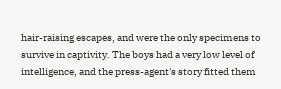hair-raising escapes, and were the only specimens to survive in captivity. The boys had a very low level of intelligence, and the press-agent's story fitted them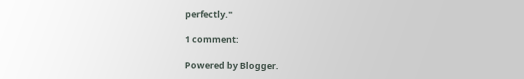perfectly."

1 comment:

Powered by Blogger.